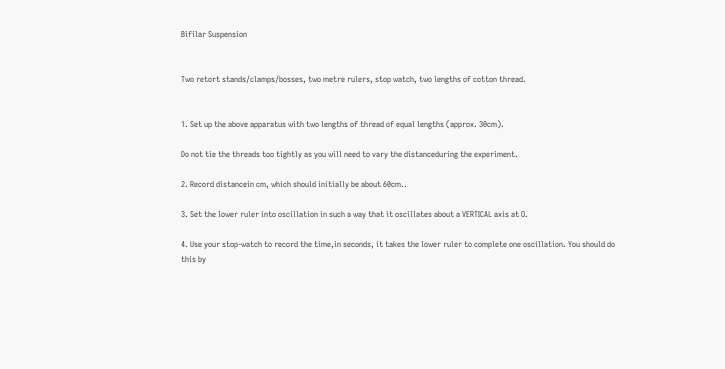Bifilar Suspension


Two retort stands/clamps/bosses, two metre rulers, stop watch, two lengths of cotton thread.


1. Set up the above apparatus with two lengths of thread of equal lengths (approx. 30cm).

Do not tie the threads too tightly as you will need to vary the distanceduring the experiment.

2. Record distancein cm, which should initially be about 60cm..

3. Set the lower ruler into oscillation in such a way that it oscillates about a VERTICAL axis at O.

4. Use your stop-watch to record the time,in seconds, it takes the lower ruler to complete one oscillation. You should do this by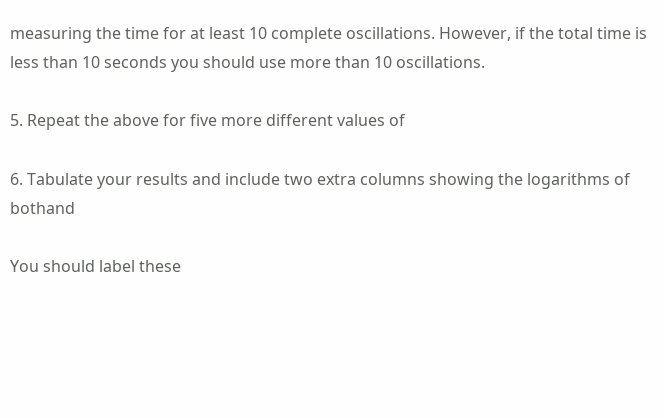measuring the time for at least 10 complete oscillations. However, if the total time is less than 10 seconds you should use more than 10 oscillations.

5. Repeat the above for five more different values of

6. Tabulate your results and include two extra columns showing the logarithms of bothand

You should label these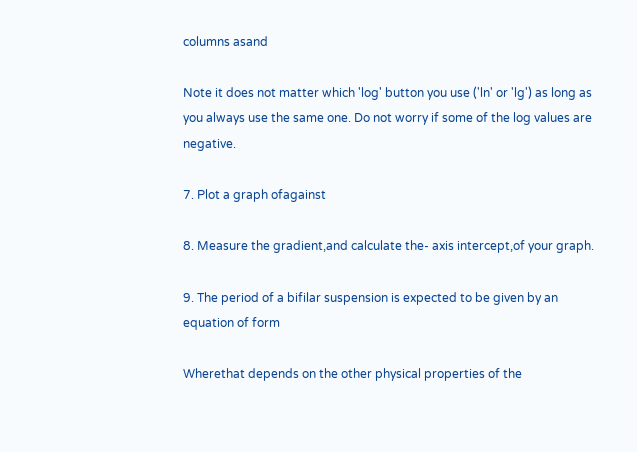columns asand

Note it does not matter which 'log' button you use ('ln' or 'lg') as long as you always use the same one. Do not worry if some of the log values are negative.

7. Plot a graph ofagainst

8. Measure the gradient,and calculate the- axis intercept,of your graph.

9. The period of a bifilar suspension is expected to be given by an equation of form

Wherethat depends on the other physical properties of the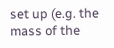set up (e.g. the mass of the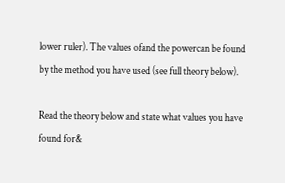lower ruler). The values ofand the powercan be found by the method you have used (see full theory below).

Read the theory below and state what values you have found for&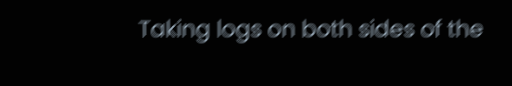Taking logs on both sides of the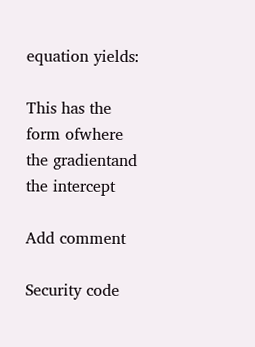equation yields:

This has the form ofwhere the gradientand the intercept

Add comment

Security code